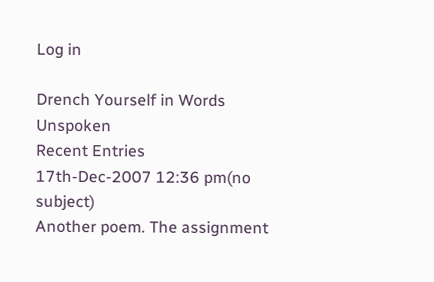Log in

Drench Yourself in Words Unspoken
Recent Entries
17th-Dec-2007 12:36 pm(no subject)
Another poem. The assignment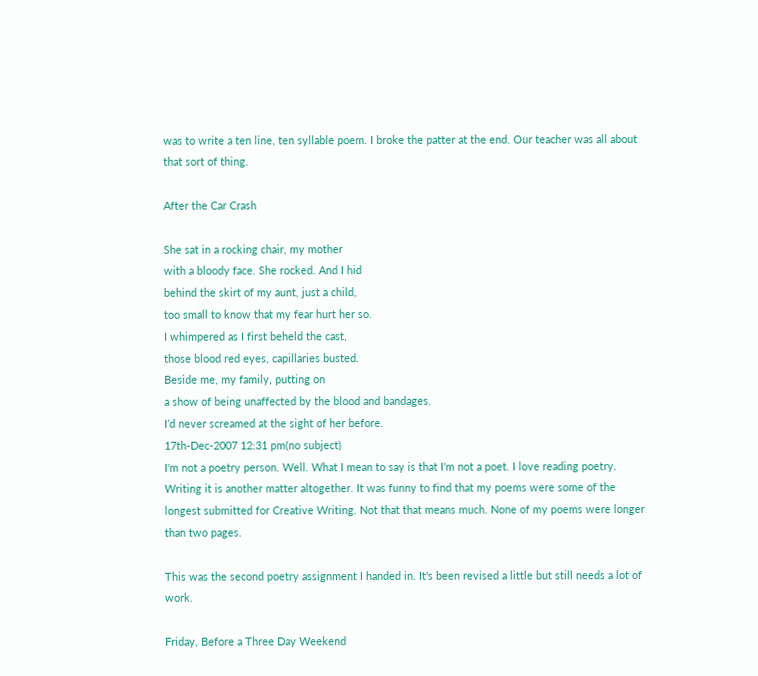was to write a ten line, ten syllable poem. I broke the patter at the end. Our teacher was all about that sort of thing.

After the Car Crash

She sat in a rocking chair, my mother
with a bloody face. She rocked. And I hid
behind the skirt of my aunt, just a child,
too small to know that my fear hurt her so.
I whimpered as I first beheld the cast,
those blood red eyes, capillaries busted.
Beside me, my family, putting on
a show of being unaffected by the blood and bandages.
I’d never screamed at the sight of her before.
17th-Dec-2007 12:31 pm(no subject)
I'm not a poetry person. Well. What I mean to say is that I'm not a poet. I love reading poetry. Writing it is another matter altogether. It was funny to find that my poems were some of the longest submitted for Creative Writing. Not that that means much. None of my poems were longer than two pages.

This was the second poetry assignment I handed in. It's been revised a little but still needs a lot of work.

Friday, Before a Three Day Weekend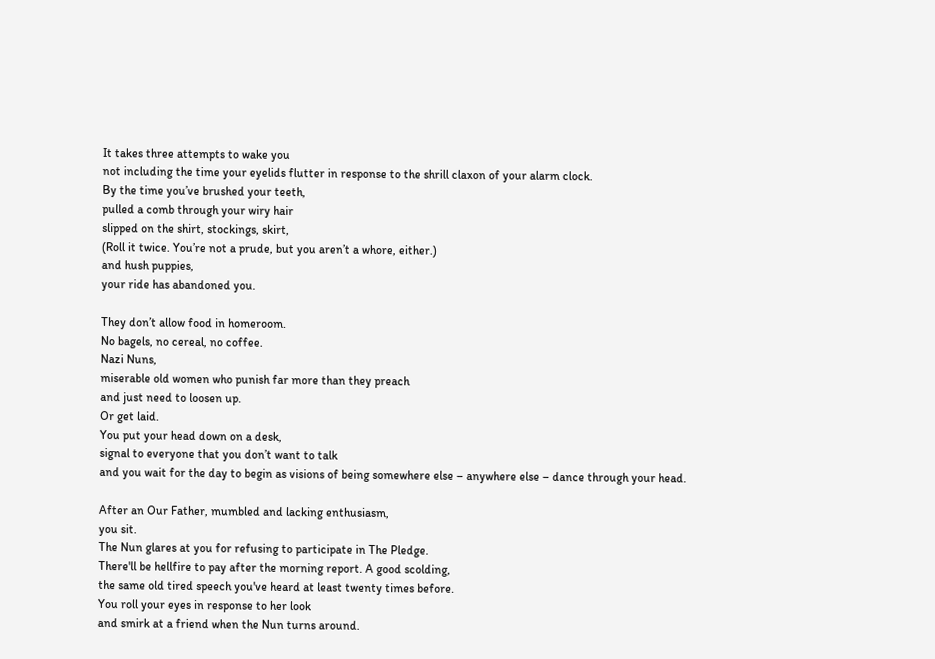It takes three attempts to wake you
not including the time your eyelids flutter in response to the shrill claxon of your alarm clock.
By the time you’ve brushed your teeth,
pulled a comb through your wiry hair
slipped on the shirt, stockings, skirt,
(Roll it twice. You’re not a prude, but you aren’t a whore, either.)
and hush puppies,
your ride has abandoned you.

They don’t allow food in homeroom.
No bagels, no cereal, no coffee.
Nazi Nuns,
miserable old women who punish far more than they preach
and just need to loosen up.
Or get laid.
You put your head down on a desk,
signal to everyone that you don’t want to talk
and you wait for the day to begin as visions of being somewhere else – anywhere else – dance through your head.

After an Our Father, mumbled and lacking enthusiasm,
you sit.
The Nun glares at you for refusing to participate in The Pledge.
There'll be hellfire to pay after the morning report. A good scolding,
the same old tired speech you've heard at least twenty times before.
You roll your eyes in response to her look
and smirk at a friend when the Nun turns around.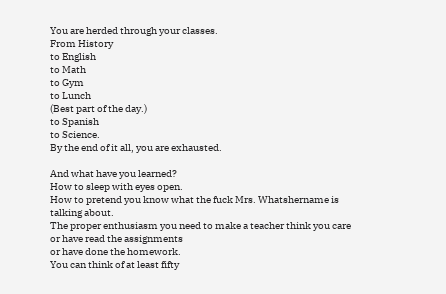You are herded through your classes.
From History
to English
to Math
to Gym
to Lunch
(Best part of the day.)
to Spanish
to Science.
By the end of it all, you are exhausted.

And what have you learned?
How to sleep with eyes open.
How to pretend you know what the fuck Mrs. Whatshername is talking about.
The proper enthusiasm you need to make a teacher think you care
or have read the assignments
or have done the homework.
You can think of at least fifty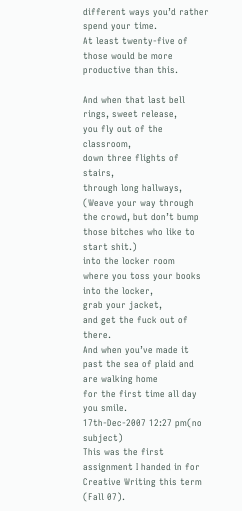different ways you’d rather spend your time.
At least twenty-five of those would be more productive than this.

And when that last bell rings, sweet release,
you fly out of the classroom,
down three flights of stairs,
through long hallways,
(Weave your way through the crowd, but don’t bump those bitches who like to start shit.)
into the locker room
where you toss your books into the locker,
grab your jacket,
and get the fuck out of there.
And when you’ve made it past the sea of plaid and are walking home
for the first time all day
you smile.
17th-Dec-2007 12:27 pm(no subject)
This was the first assignment I handed in for Creative Writing this term (Fall 07).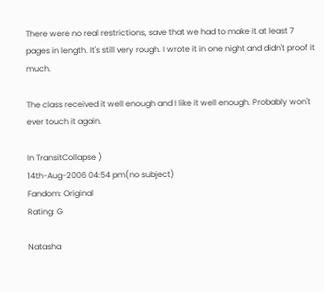There were no real restrictions, save that we had to make it at least 7 pages in length. It's still very rough. I wrote it in one night and didn't proof it much.

The class received it well enough and I like it well enough. Probably won't ever touch it again.

In TransitCollapse )
14th-Aug-2006 04:54 pm(no subject)
Fandom: Original
Rating: G

Natasha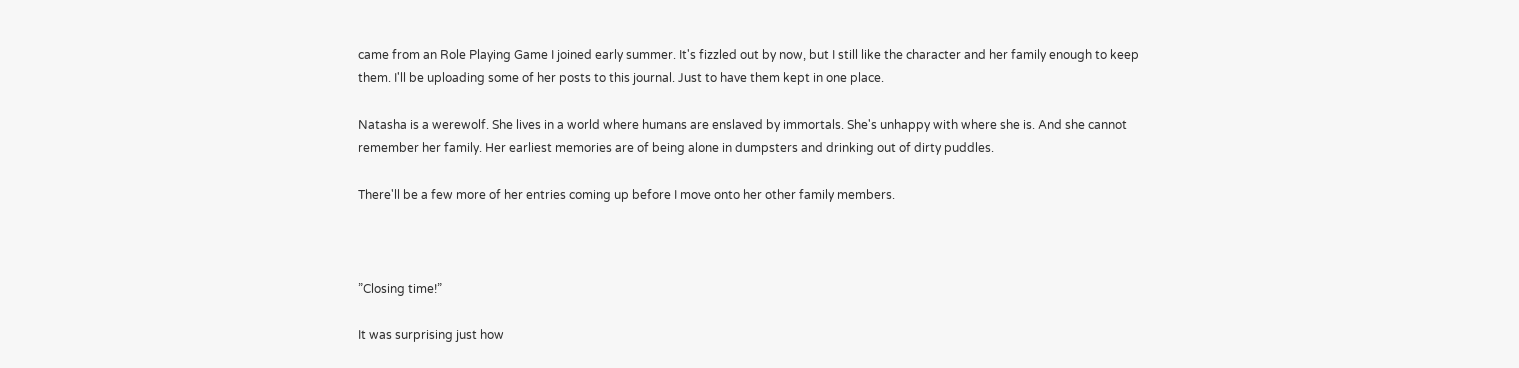came from an Role Playing Game I joined early summer. It's fizzled out by now, but I still like the character and her family enough to keep them. I'll be uploading some of her posts to this journal. Just to have them kept in one place.

Natasha is a werewolf. She lives in a world where humans are enslaved by immortals. She's unhappy with where she is. And she cannot remember her family. Her earliest memories are of being alone in dumpsters and drinking out of dirty puddles.

There'll be a few more of her entries coming up before I move onto her other family members.



”Closing time!”

It was surprising just how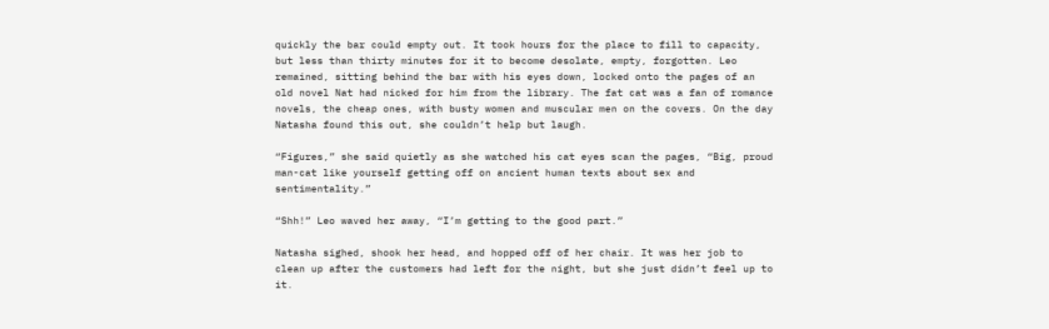quickly the bar could empty out. It took hours for the place to fill to capacity, but less than thirty minutes for it to become desolate, empty, forgotten. Leo remained, sitting behind the bar with his eyes down, locked onto the pages of an old novel Nat had nicked for him from the library. The fat cat was a fan of romance novels, the cheap ones, with busty women and muscular men on the covers. On the day Natasha found this out, she couldn’t help but laugh.

“Figures,” she said quietly as she watched his cat eyes scan the pages, “Big, proud man-cat like yourself getting off on ancient human texts about sex and sentimentality.”

“Shh!” Leo waved her away, “I’m getting to the good part.”

Natasha sighed, shook her head, and hopped off of her chair. It was her job to clean up after the customers had left for the night, but she just didn’t feel up to it.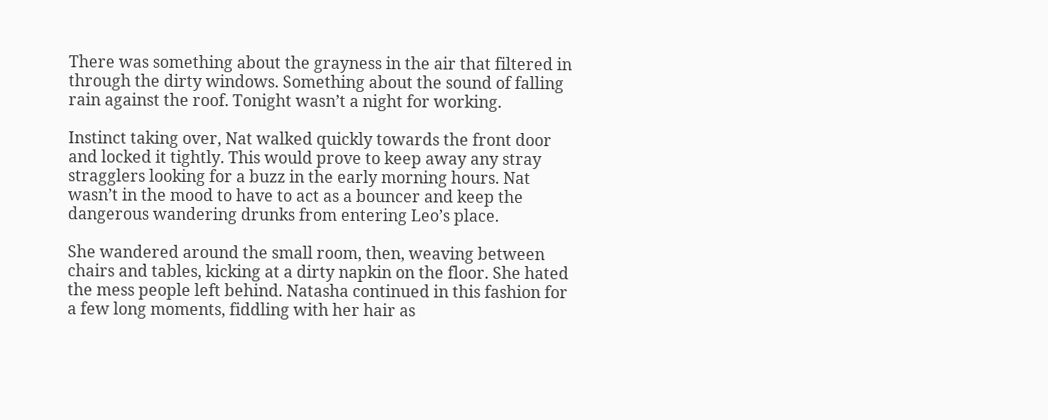There was something about the grayness in the air that filtered in through the dirty windows. Something about the sound of falling rain against the roof. Tonight wasn’t a night for working.

Instinct taking over, Nat walked quickly towards the front door and locked it tightly. This would prove to keep away any stray stragglers looking for a buzz in the early morning hours. Nat wasn’t in the mood to have to act as a bouncer and keep the dangerous wandering drunks from entering Leo’s place.

She wandered around the small room, then, weaving between chairs and tables, kicking at a dirty napkin on the floor. She hated the mess people left behind. Natasha continued in this fashion for a few long moments, fiddling with her hair as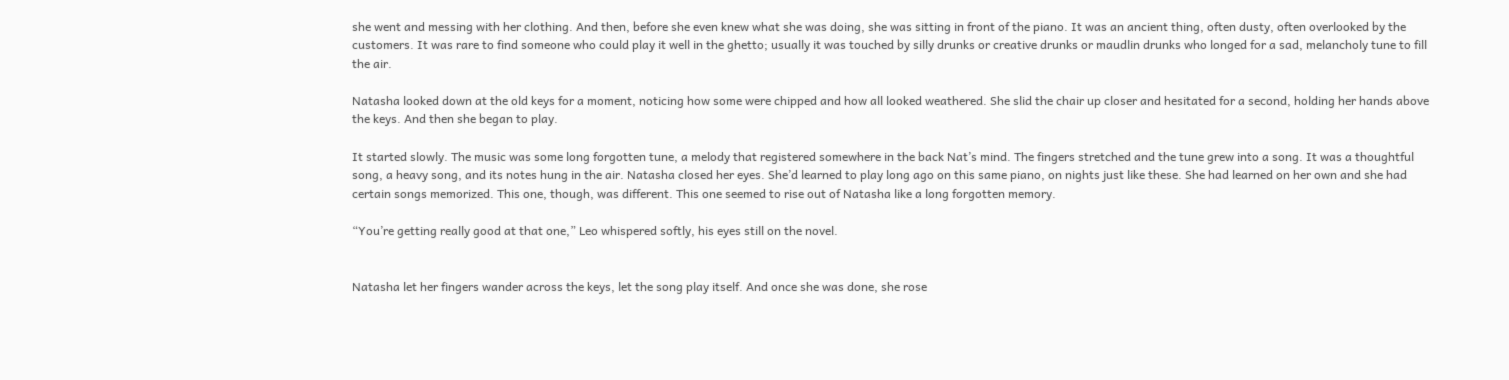she went and messing with her clothing. And then, before she even knew what she was doing, she was sitting in front of the piano. It was an ancient thing, often dusty, often overlooked by the customers. It was rare to find someone who could play it well in the ghetto; usually it was touched by silly drunks or creative drunks or maudlin drunks who longed for a sad, melancholy tune to fill the air.

Natasha looked down at the old keys for a moment, noticing how some were chipped and how all looked weathered. She slid the chair up closer and hesitated for a second, holding her hands above the keys. And then she began to play.

It started slowly. The music was some long forgotten tune, a melody that registered somewhere in the back Nat’s mind. The fingers stretched and the tune grew into a song. It was a thoughtful song, a heavy song, and its notes hung in the air. Natasha closed her eyes. She’d learned to play long ago on this same piano, on nights just like these. She had learned on her own and she had certain songs memorized. This one, though, was different. This one seemed to rise out of Natasha like a long forgotten memory.

“You’re getting really good at that one,” Leo whispered softly, his eyes still on the novel.


Natasha let her fingers wander across the keys, let the song play itself. And once she was done, she rose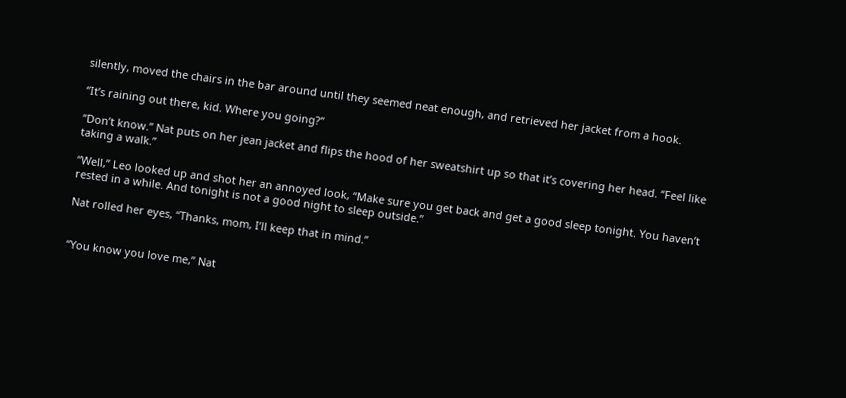silently, moved the chairs in the bar around until they seemed neat enough, and retrieved her jacket from a hook.

“It’s raining out there, kid. Where you going?”

“Don’t know.” Nat puts on her jean jacket and flips the hood of her sweatshirt up so that it’s covering her head. “Feel like taking a walk.”

“Well,” Leo looked up and shot her an annoyed look, “Make sure you get back and get a good sleep tonight. You haven’t rested in a while. And tonight is not a good night to sleep outside.”

Nat rolled her eyes, “Thanks, mom, I’ll keep that in mind.”


“You know you love me,” Nat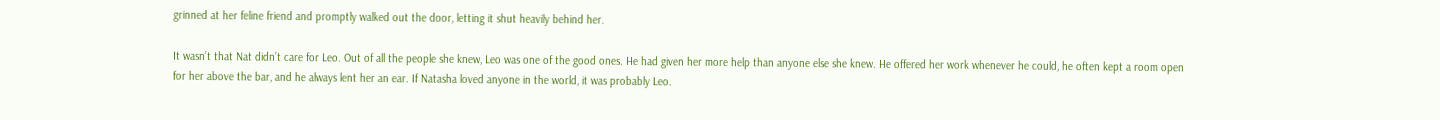grinned at her feline friend and promptly walked out the door, letting it shut heavily behind her.

It wasn’t that Nat didn’t care for Leo. Out of all the people she knew, Leo was one of the good ones. He had given her more help than anyone else she knew. He offered her work whenever he could, he often kept a room open for her above the bar, and he always lent her an ear. If Natasha loved anyone in the world, it was probably Leo.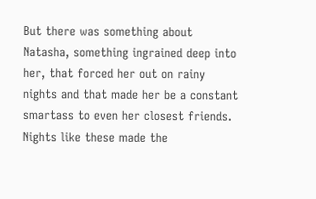But there was something about Natasha, something ingrained deep into her, that forced her out on rainy nights and that made her be a constant smartass to even her closest friends. Nights like these made the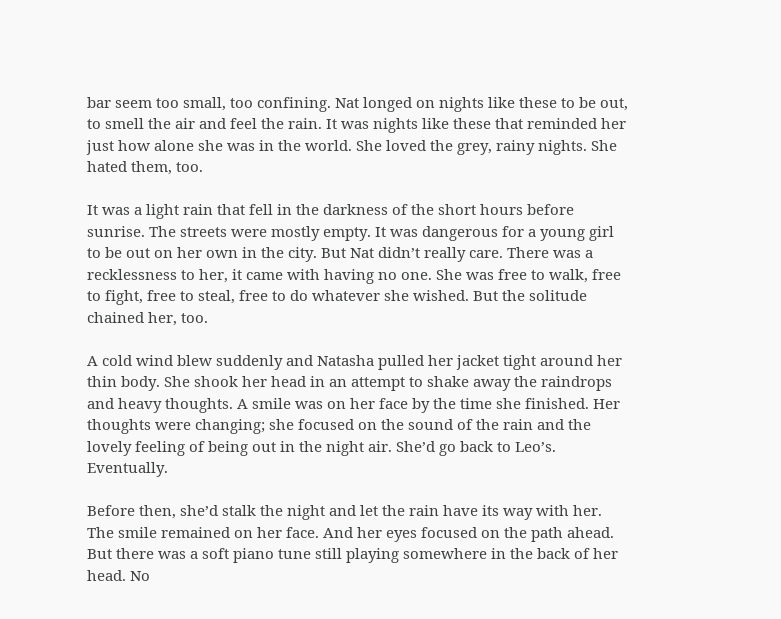bar seem too small, too confining. Nat longed on nights like these to be out, to smell the air and feel the rain. It was nights like these that reminded her just how alone she was in the world. She loved the grey, rainy nights. She hated them, too.

It was a light rain that fell in the darkness of the short hours before sunrise. The streets were mostly empty. It was dangerous for a young girl to be out on her own in the city. But Nat didn’t really care. There was a recklessness to her, it came with having no one. She was free to walk, free to fight, free to steal, free to do whatever she wished. But the solitude chained her, too.

A cold wind blew suddenly and Natasha pulled her jacket tight around her thin body. She shook her head in an attempt to shake away the raindrops and heavy thoughts. A smile was on her face by the time she finished. Her thoughts were changing; she focused on the sound of the rain and the lovely feeling of being out in the night air. She’d go back to Leo’s. Eventually.

Before then, she’d stalk the night and let the rain have its way with her. The smile remained on her face. And her eyes focused on the path ahead. But there was a soft piano tune still playing somewhere in the back of her head. No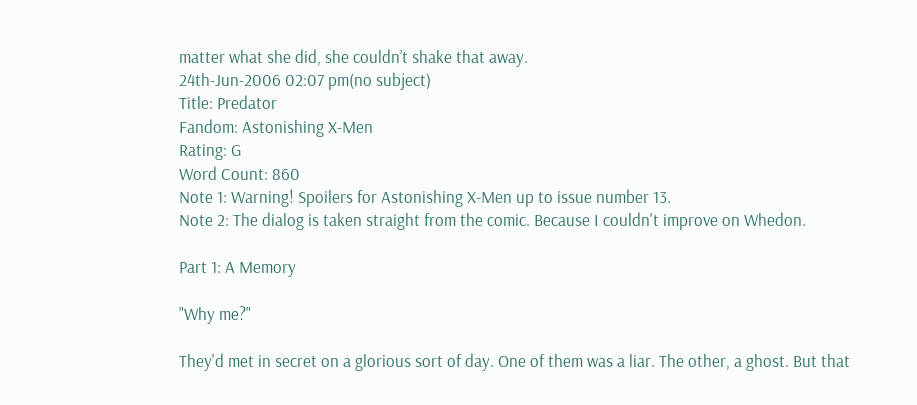matter what she did, she couldn’t shake that away.
24th-Jun-2006 02:07 pm(no subject)
Title: Predator
Fandom: Astonishing X-Men
Rating: G
Word Count: 860
Note 1: Warning! Spoilers for Astonishing X-Men up to issue number 13.
Note 2: The dialog is taken straight from the comic. Because I couldn't improve on Whedon.

Part 1: A Memory

"Why me?"

They'd met in secret on a glorious sort of day. One of them was a liar. The other, a ghost. But that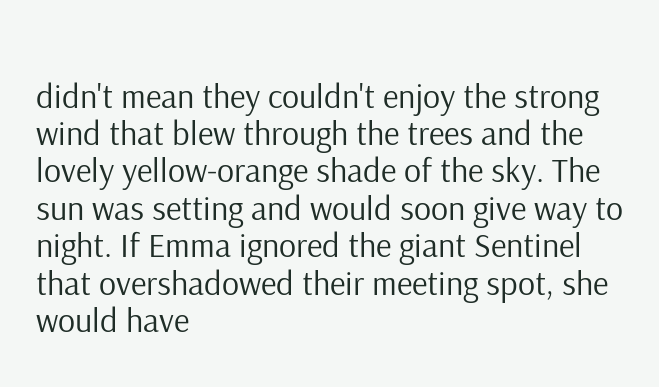didn't mean they couldn't enjoy the strong wind that blew through the trees and the lovely yellow-orange shade of the sky. The sun was setting and would soon give way to night. If Emma ignored the giant Sentinel that overshadowed their meeting spot, she would have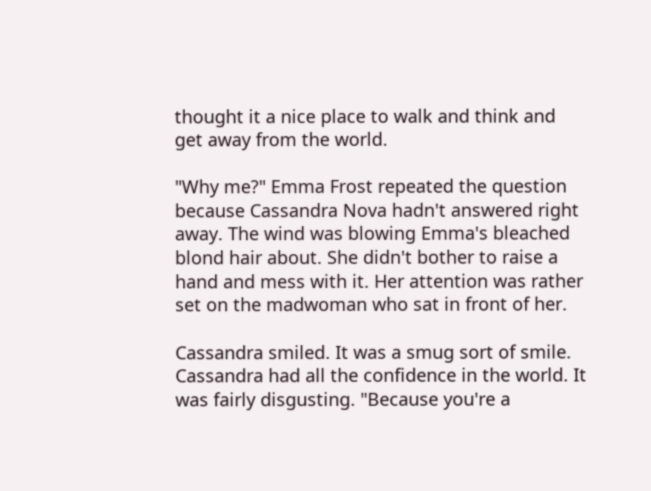thought it a nice place to walk and think and get away from the world.

"Why me?" Emma Frost repeated the question because Cassandra Nova hadn't answered right away. The wind was blowing Emma's bleached blond hair about. She didn't bother to raise a hand and mess with it. Her attention was rather set on the madwoman who sat in front of her.

Cassandra smiled. It was a smug sort of smile. Cassandra had all the confidence in the world. It was fairly disgusting. "Because you're a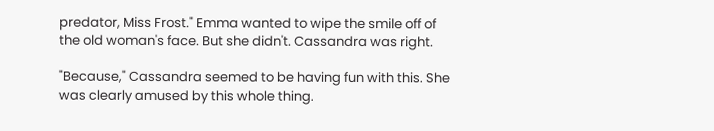predator, Miss Frost." Emma wanted to wipe the smile off of the old woman's face. But she didn't. Cassandra was right.

"Because," Cassandra seemed to be having fun with this. She was clearly amused by this whole thing.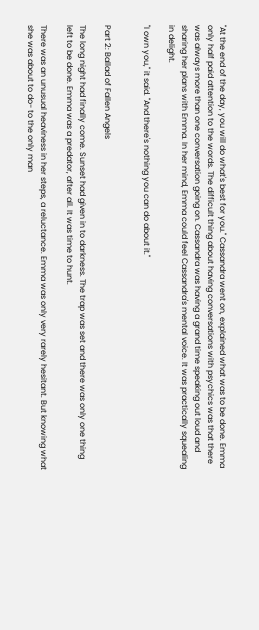"At the end of the day, you will do what's best for you." Cassandra went on, explained what was to be done. Emma only half paid attention to the words. The difficult thing about having conversations with psychics was that there was always more than one conversation going on. Cassandra was having a grand time speaking out loud and sharing her plans with Emma. In her mind, Emma could feel Cassandra's mental voice. It was practically squealing in delight.

"I own you," it said. "And there's nothing you can do about it."


Part 2: Ballad of Fallen Angels

The long night had finally come. Sunset had given in to darkness. The trap was set and there was only one thing left to be done. Emma was a predator, after all. It was time to hunt.

There was an unusual heaviness in her steps, a reluctance. Emma was only very rarely hesitant. But knowing what she was about to do- to the only man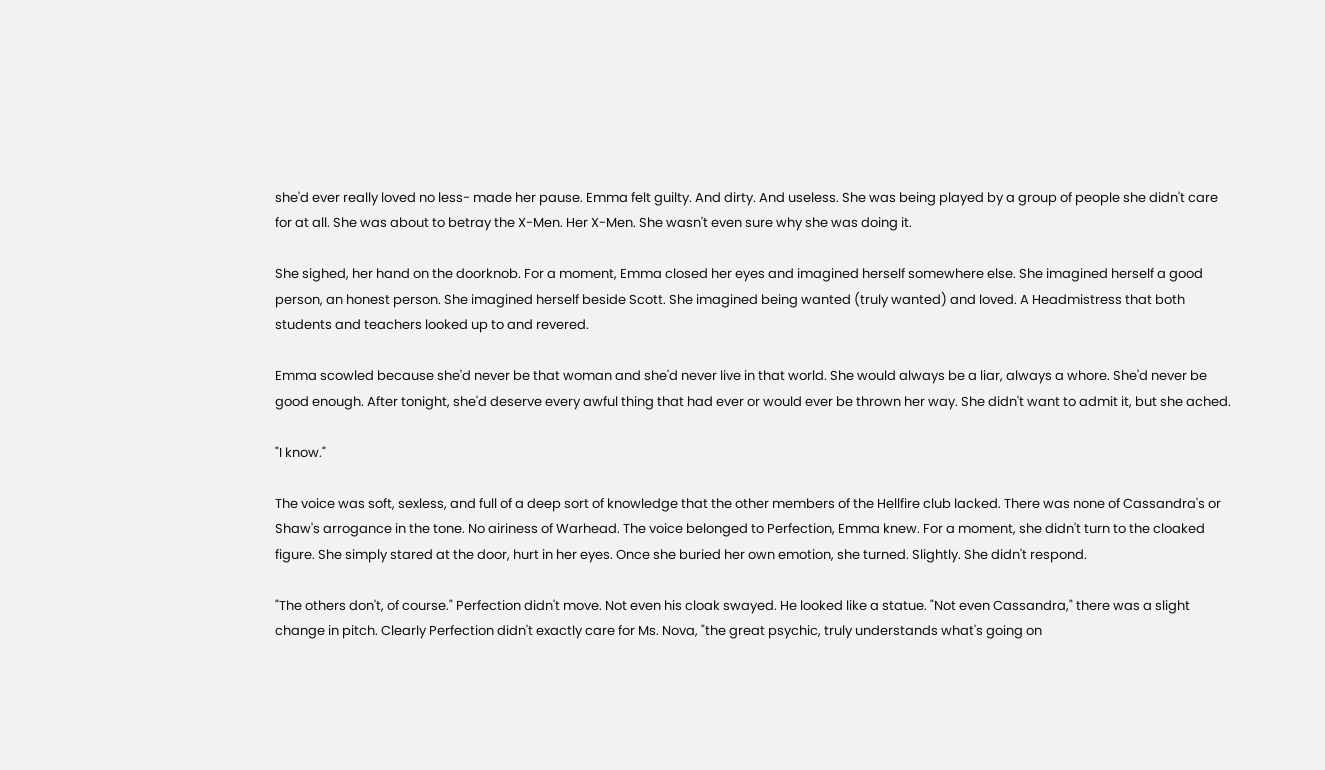she'd ever really loved no less- made her pause. Emma felt guilty. And dirty. And useless. She was being played by a group of people she didn't care for at all. She was about to betray the X-Men. Her X-Men. She wasn't even sure why she was doing it.

She sighed, her hand on the doorknob. For a moment, Emma closed her eyes and imagined herself somewhere else. She imagined herself a good person, an honest person. She imagined herself beside Scott. She imagined being wanted (truly wanted) and loved. A Headmistress that both students and teachers looked up to and revered.

Emma scowled because she'd never be that woman and she'd never live in that world. She would always be a liar, always a whore. She'd never be good enough. After tonight, she'd deserve every awful thing that had ever or would ever be thrown her way. She didn't want to admit it, but she ached.

"I know."

The voice was soft, sexless, and full of a deep sort of knowledge that the other members of the Hellfire club lacked. There was none of Cassandra's or Shaw's arrogance in the tone. No airiness of Warhead. The voice belonged to Perfection, Emma knew. For a moment, she didn't turn to the cloaked figure. She simply stared at the door, hurt in her eyes. Once she buried her own emotion, she turned. Slightly. She didn't respond.

"The others don't, of course." Perfection didn't move. Not even his cloak swayed. He looked like a statue. "Not even Cassandra," there was a slight change in pitch. Clearly Perfection didn't exactly care for Ms. Nova, "the great psychic, truly understands what's going on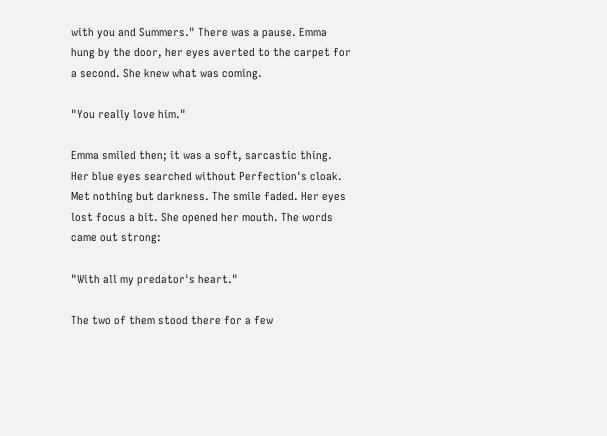with you and Summers." There was a pause. Emma hung by the door, her eyes averted to the carpet for a second. She knew what was coming.

"You really love him."

Emma smiled then; it was a soft, sarcastic thing. Her blue eyes searched without Perfection's cloak. Met nothing but darkness. The smile faded. Her eyes lost focus a bit. She opened her mouth. The words came out strong:

"With all my predator's heart."

The two of them stood there for a few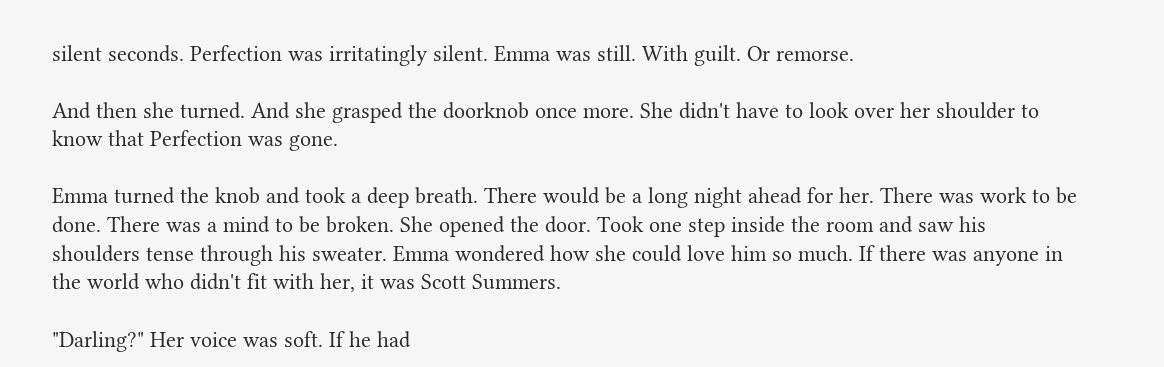silent seconds. Perfection was irritatingly silent. Emma was still. With guilt. Or remorse.

And then she turned. And she grasped the doorknob once more. She didn't have to look over her shoulder to know that Perfection was gone.

Emma turned the knob and took a deep breath. There would be a long night ahead for her. There was work to be done. There was a mind to be broken. She opened the door. Took one step inside the room and saw his shoulders tense through his sweater. Emma wondered how she could love him so much. If there was anyone in the world who didn't fit with her, it was Scott Summers.

"Darling?" Her voice was soft. If he had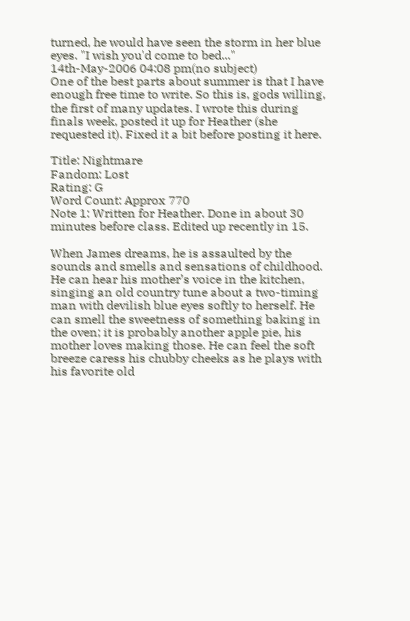turned, he would have seen the storm in her blue eyes. "I wish you'd come to bed..."
14th-May-2006 04:08 pm(no subject)
One of the best parts about summer is that I have enough free time to write. So this is, gods willing, the first of many updates. I wrote this during finals week, posted it up for Heather (she requested it). Fixed it a bit before posting it here.

Title: Nightmare
Fandom: Lost
Rating: G
Word Count: Approx 770
Note 1: Written for Heather. Done in about 30 minutes before class. Edited up recently in 15.

When James dreams, he is assaulted by the sounds and smells and sensations of childhood. He can hear his mother’s voice in the kitchen, singing an old country tune about a two-timing man with devilish blue eyes softly to herself. He can smell the sweetness of something baking in the oven; it is probably another apple pie, his mother loves making those. He can feel the soft breeze caress his chubby cheeks as he plays with his favorite old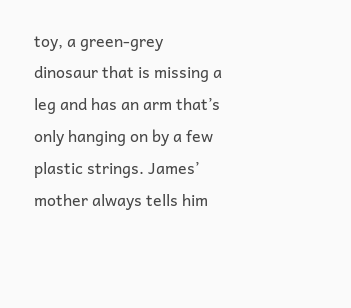toy, a green-grey dinosaur that is missing a leg and has an arm that’s only hanging on by a few plastic strings. James’ mother always tells him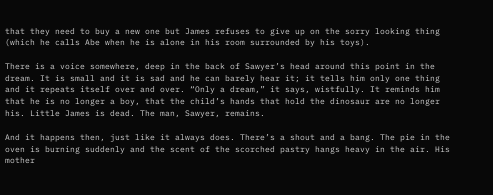that they need to buy a new one but James refuses to give up on the sorry looking thing (which he calls Abe when he is alone in his room surrounded by his toys).

There is a voice somewhere, deep in the back of Sawyer’s head around this point in the dream. It is small and it is sad and he can barely hear it; it tells him only one thing and it repeats itself over and over. “Only a dream,” it says, wistfully. It reminds him that he is no longer a boy, that the child’s hands that hold the dinosaur are no longer his. Little James is dead. The man, Sawyer, remains.

And it happens then, just like it always does. There’s a shout and a bang. The pie in the oven is burning suddenly and the scent of the scorched pastry hangs heavy in the air. His mother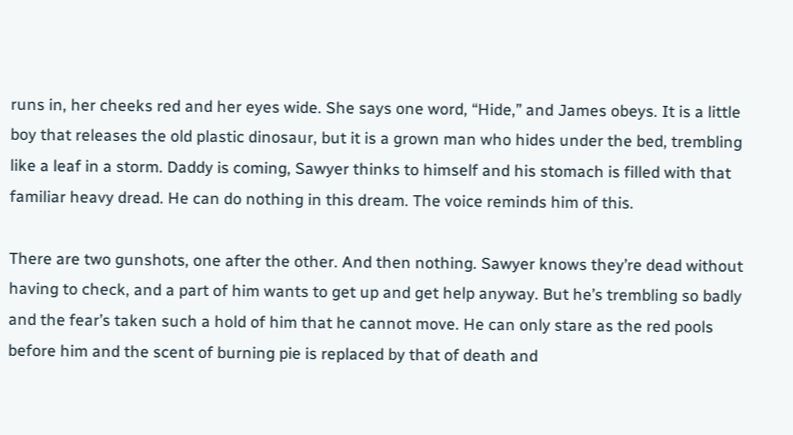runs in, her cheeks red and her eyes wide. She says one word, “Hide,” and James obeys. It is a little boy that releases the old plastic dinosaur, but it is a grown man who hides under the bed, trembling like a leaf in a storm. Daddy is coming, Sawyer thinks to himself and his stomach is filled with that familiar heavy dread. He can do nothing in this dream. The voice reminds him of this.

There are two gunshots, one after the other. And then nothing. Sawyer knows they’re dead without having to check, and a part of him wants to get up and get help anyway. But he’s trembling so badly and the fear’s taken such a hold of him that he cannot move. He can only stare as the red pools before him and the scent of burning pie is replaced by that of death and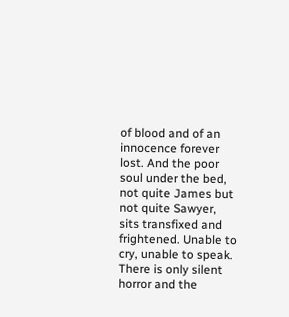of blood and of an innocence forever lost. And the poor soul under the bed, not quite James but not quite Sawyer, sits transfixed and frightened. Unable to cry, unable to speak. There is only silent horror and the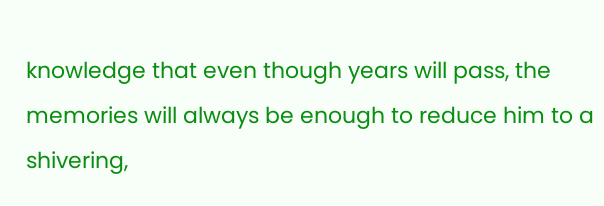knowledge that even though years will pass, the memories will always be enough to reduce him to a shivering,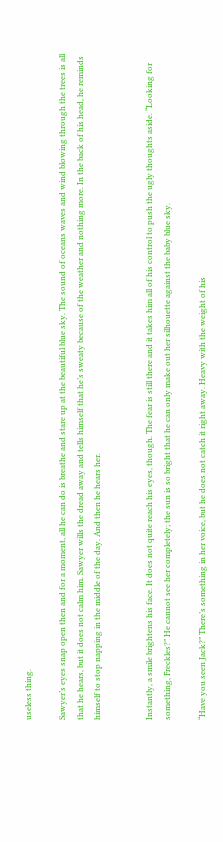useless thing.

Sawyer’s eyes snap open then and for a moment, all he can do is breathe and stare up at the beautiful blue sky. The sound of oceans waves and wind blowing through the trees is all that he hears, but it does not calm him. Sawyer wills the dread away and tells himself that he’s sweaty because of the weather and nothing more. In the back of his head, he reminds himself to stop napping in the middle of the day. And then he hears her.


Instantly, a smile brightens his face. It does not quite reach his eyes, though. The fear is still there and it takes him all of his control to push the ugly thoughts aside. “Looking for something, Freckles?” He cannot see her completely; the sun is so bright that he can only make out her silhouette against the baby blue sky.

“Have you seen Jack?” There’s something in her voice, but he does not catch it right away. Heavy with the weight of his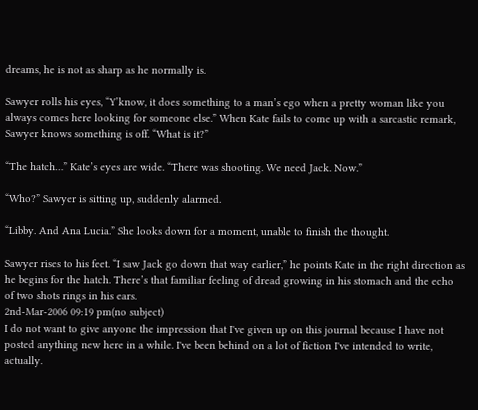dreams, he is not as sharp as he normally is.

Sawyer rolls his eyes, “Y’know, it does something to a man’s ego when a pretty woman like you always comes here looking for someone else.” When Kate fails to come up with a sarcastic remark, Sawyer knows something is off. “What is it?”

“The hatch…” Kate’s eyes are wide. “There was shooting. We need Jack. Now.”

“Who?” Sawyer is sitting up, suddenly alarmed.

“Libby. And Ana Lucia.” She looks down for a moment, unable to finish the thought.

Sawyer rises to his feet. “I saw Jack go down that way earlier,” he points Kate in the right direction as he begins for the hatch. There’s that familiar feeling of dread growing in his stomach and the echo of two shots rings in his ears.
2nd-Mar-2006 09:19 pm(no subject)
I do not want to give anyone the impression that I've given up on this journal because I have not posted anything new here in a while. I've been behind on a lot of fiction I've intended to write, actually.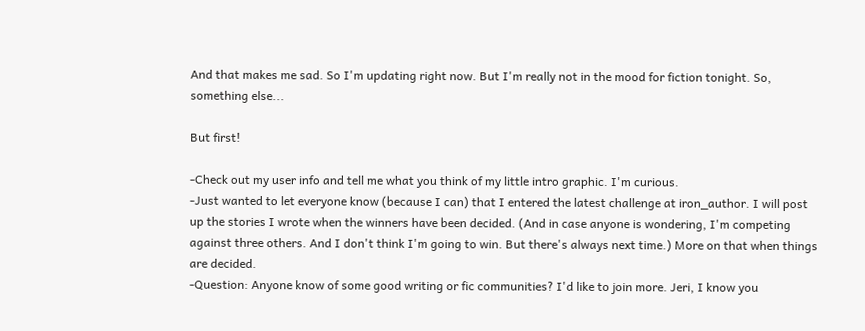And that makes me sad. So I'm updating right now. But I'm really not in the mood for fiction tonight. So, something else...

But first!

-Check out my user info and tell me what you think of my little intro graphic. I'm curious.
-Just wanted to let everyone know (because I can) that I entered the latest challenge at iron_author. I will post up the stories I wrote when the winners have been decided. (And in case anyone is wondering, I'm competing against three others. And I don't think I'm going to win. But there's always next time.) More on that when things are decided.
-Question: Anyone know of some good writing or fic communities? I'd like to join more. Jeri, I know you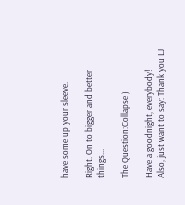have some up your sleeve.

Right. On to bigger and better things...

The Question:Collapse )

Have a goodnight, everybody!
Also, just want to say: Thank you LJ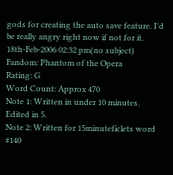gods for creating the auto save feature. I'd be really angry right now if not for it.
18th-Feb-2006 02:32 pm(no subject)
Fandom: Phantom of the Opera
Rating: G
Word Count: Approx 470
Note 1: Written in under 10 minutes. Edited in 5.
Note 2: Written for 15minuteficlets word #140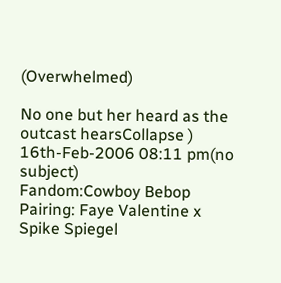(Overwhelmed)

No one but her heard as the outcast hearsCollapse )
16th-Feb-2006 08:11 pm(no subject)
Fandom:Cowboy Bebop
Pairing: Faye Valentine x Spike Spiegel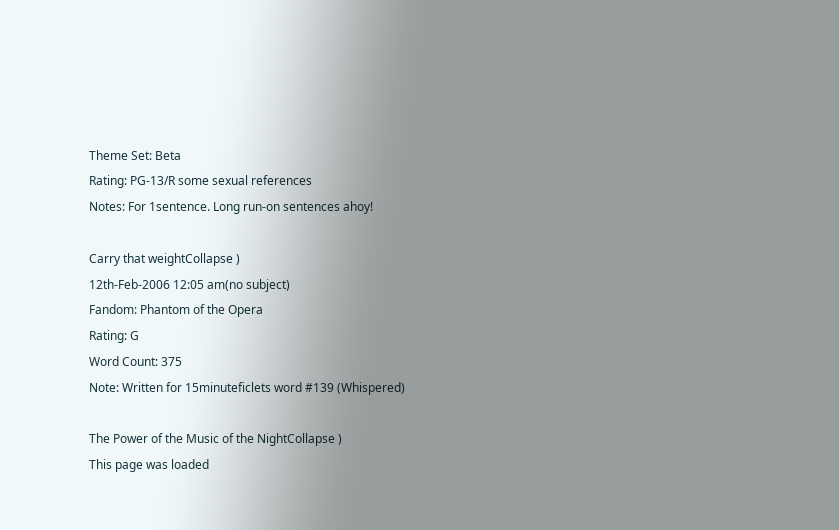Theme Set: Beta
Rating: PG-13/R some sexual references
Notes: For 1sentence. Long run-on sentences ahoy!

Carry that weightCollapse )
12th-Feb-2006 12:05 am(no subject)
Fandom: Phantom of the Opera
Rating: G
Word Count: 375
Note: Written for 15minuteficlets word #139 (Whispered)

The Power of the Music of the NightCollapse )
This page was loaded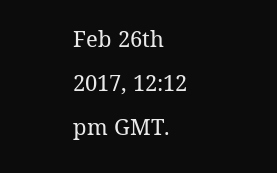Feb 26th 2017, 12:12 pm GMT.